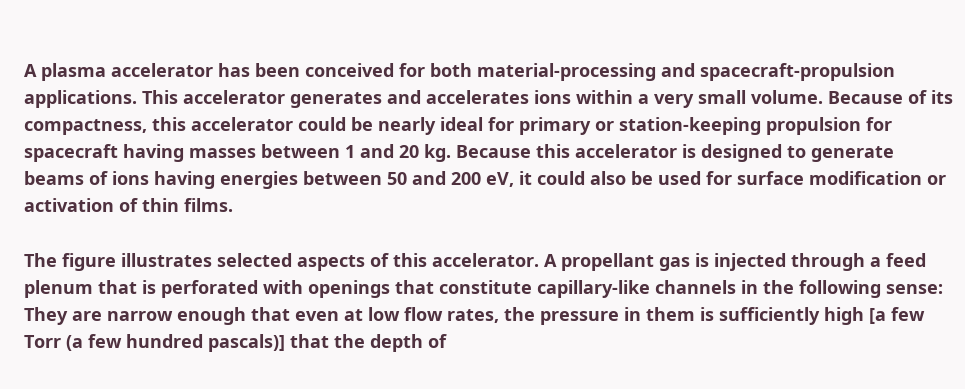A plasma accelerator has been conceived for both material-processing and spacecraft-propulsion applications. This accelerator generates and accelerates ions within a very small volume. Because of its compactness, this accelerator could be nearly ideal for primary or station-keeping propulsion for spacecraft having masses between 1 and 20 kg. Because this accelerator is designed to generate beams of ions having energies between 50 and 200 eV, it could also be used for surface modification or activation of thin films.

The figure illustrates selected aspects of this accelerator. A propellant gas is injected through a feed plenum that is perforated with openings that constitute capillary-like channels in the following sense: They are narrow enough that even at low flow rates, the pressure in them is sufficiently high [a few Torr (a few hundred pascals)] that the depth of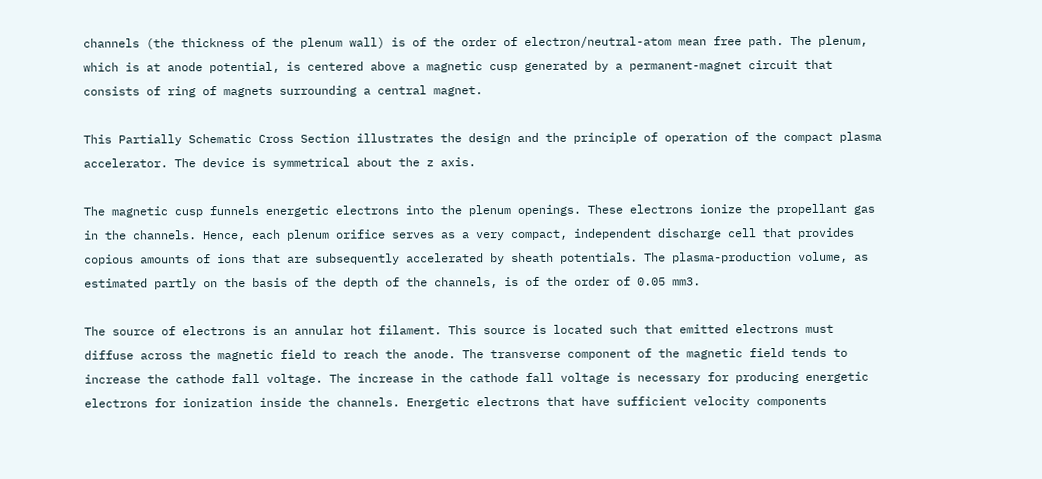channels (the thickness of the plenum wall) is of the order of electron/neutral-atom mean free path. The plenum, which is at anode potential, is centered above a magnetic cusp generated by a permanent-magnet circuit that consists of ring of magnets surrounding a central magnet.

This Partially Schematic Cross Section illustrates the design and the principle of operation of the compact plasma accelerator. The device is symmetrical about the z axis.

The magnetic cusp funnels energetic electrons into the plenum openings. These electrons ionize the propellant gas in the channels. Hence, each plenum orifice serves as a very compact, independent discharge cell that provides copious amounts of ions that are subsequently accelerated by sheath potentials. The plasma-production volume, as estimated partly on the basis of the depth of the channels, is of the order of 0.05 mm3.

The source of electrons is an annular hot filament. This source is located such that emitted electrons must diffuse across the magnetic field to reach the anode. The transverse component of the magnetic field tends to increase the cathode fall voltage. The increase in the cathode fall voltage is necessary for producing energetic electrons for ionization inside the channels. Energetic electrons that have sufficient velocity components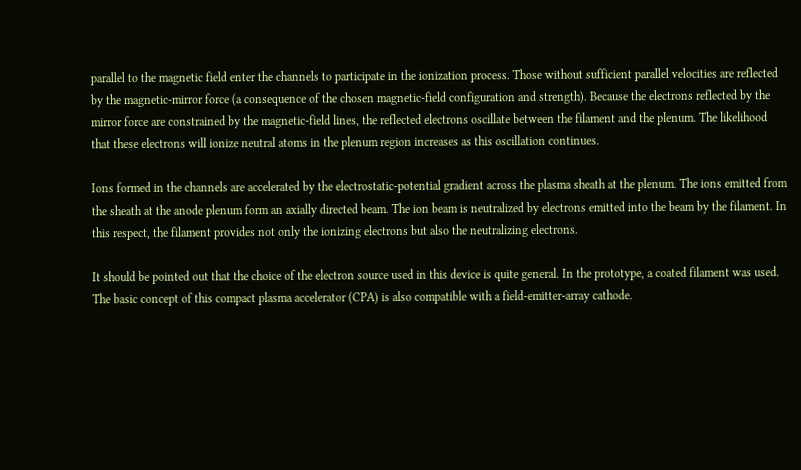parallel to the magnetic field enter the channels to participate in the ionization process. Those without sufficient parallel velocities are reflected by the magnetic-mirror force (a consequence of the chosen magnetic-field configuration and strength). Because the electrons reflected by the mirror force are constrained by the magnetic-field lines, the reflected electrons oscillate between the filament and the plenum. The likelihood that these electrons will ionize neutral atoms in the plenum region increases as this oscillation continues.

Ions formed in the channels are accelerated by the electrostatic-potential gradient across the plasma sheath at the plenum. The ions emitted from the sheath at the anode plenum form an axially directed beam. The ion beam is neutralized by electrons emitted into the beam by the filament. In this respect, the filament provides not only the ionizing electrons but also the neutralizing electrons.

It should be pointed out that the choice of the electron source used in this device is quite general. In the prototype, a coated filament was used. The basic concept of this compact plasma accelerator (CPA) is also compatible with a field-emitter-array cathode.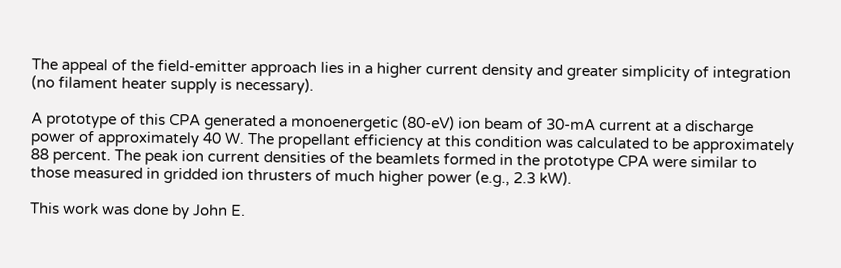The appeal of the field-emitter approach lies in a higher current density and greater simplicity of integration (no filament heater supply is necessary).

A prototype of this CPA generated a monoenergetic (80-eV) ion beam of 30-mA current at a discharge power of approximately 40 W. The propellant efficiency at this condition was calculated to be approximately 88 percent. The peak ion current densities of the beamlets formed in the prototype CPA were similar to those measured in gridded ion thrusters of much higher power (e.g., 2.3 kW).

This work was done by John E.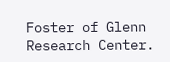Foster of Glenn Research Center.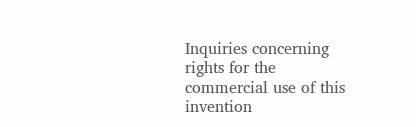Inquiries concerning rights for the commercial use of this invention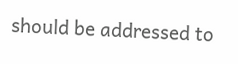should be addressed to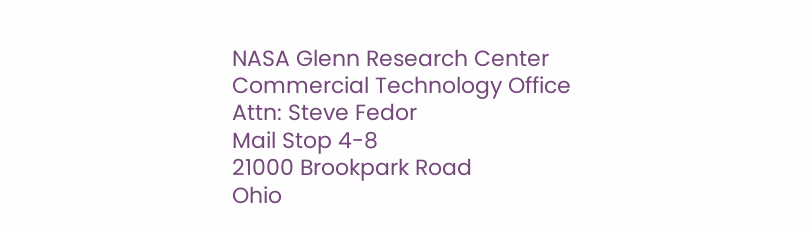NASA Glenn Research Center
Commercial Technology Office
Attn: Steve Fedor
Mail Stop 4-8
21000 Brookpark Road
Ohio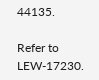44135.

Refer to LEW-17230.